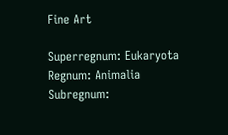Fine Art

Superregnum: Eukaryota
Regnum: Animalia
Subregnum: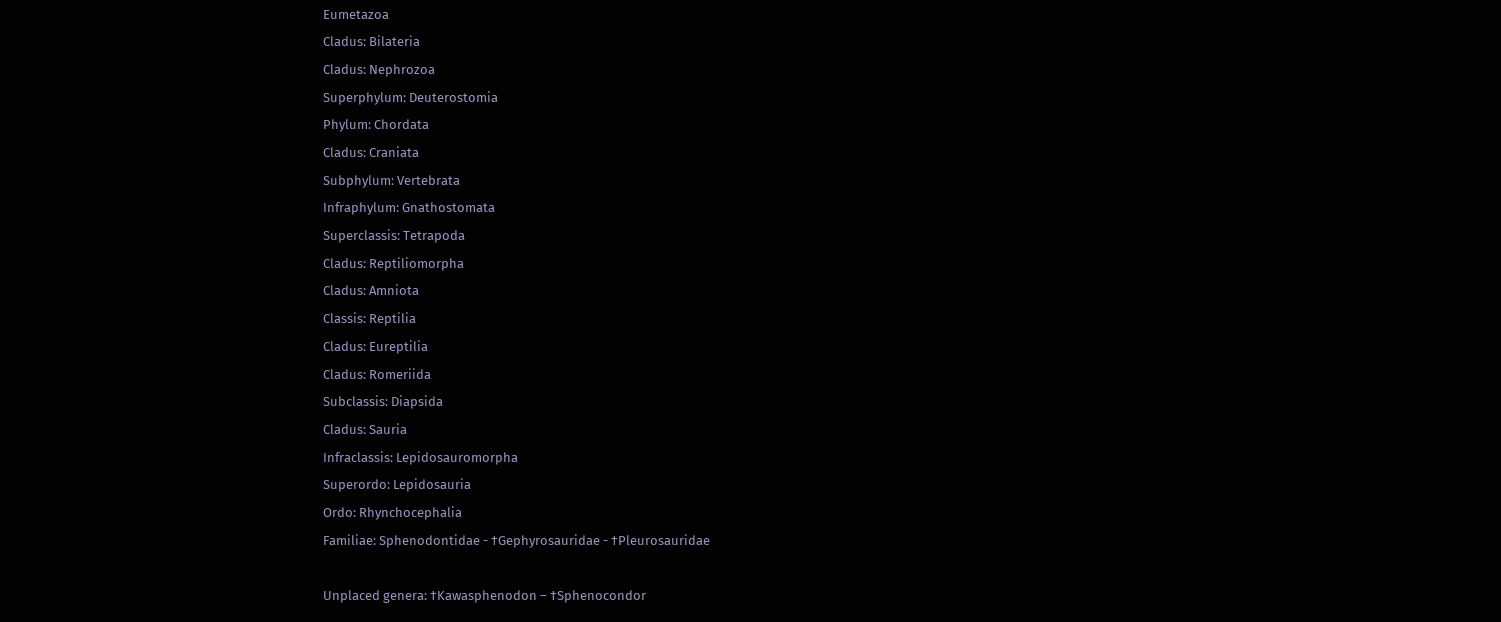Eumetazoa
Cladus: Bilateria
Cladus: Nephrozoa
Superphylum: Deuterostomia
Phylum: Chordata
Cladus: Craniata
Subphylum: Vertebrata
Infraphylum: Gnathostomata
Superclassis: Tetrapoda
Cladus: Reptiliomorpha
Cladus: Amniota
Classis: Reptilia
Cladus: Eureptilia
Cladus: Romeriida
Subclassis: Diapsida
Cladus: Sauria
Infraclassis: Lepidosauromorpha
Superordo: Lepidosauria
Ordo: Rhynchocephalia
Familiae: Sphenodontidae - †Gephyrosauridae - †Pleurosauridae

Unplaced genera: †Kawasphenodon – †Sphenocondor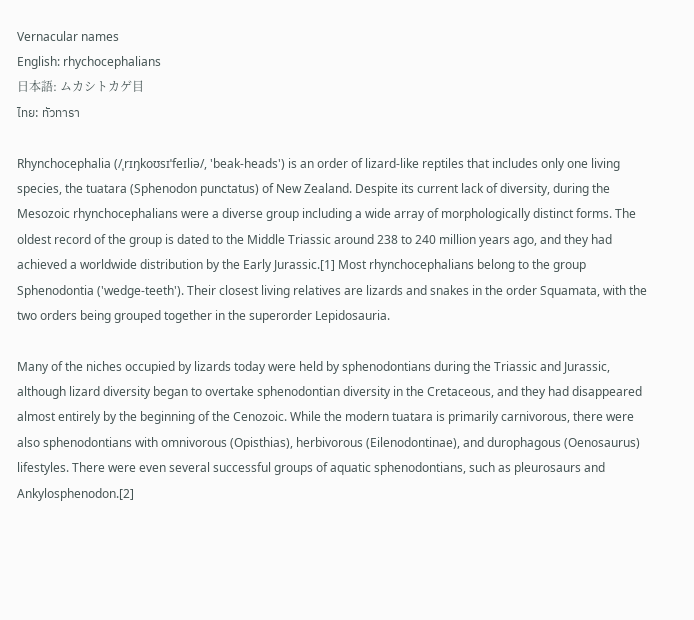Vernacular names
English: rhychocephalians
日本語: ムカシトカゲ目
ไทย: ทัวทารา

Rhynchocephalia (/ˌrɪŋkoʊsɪˈfeɪliə/, 'beak-heads') is an order of lizard-like reptiles that includes only one living species, the tuatara (Sphenodon punctatus) of New Zealand. Despite its current lack of diversity, during the Mesozoic rhynchocephalians were a diverse group including a wide array of morphologically distinct forms. The oldest record of the group is dated to the Middle Triassic around 238 to 240 million years ago, and they had achieved a worldwide distribution by the Early Jurassic.[1] Most rhynchocephalians belong to the group Sphenodontia ('wedge-teeth'). Their closest living relatives are lizards and snakes in the order Squamata, with the two orders being grouped together in the superorder Lepidosauria.

Many of the niches occupied by lizards today were held by sphenodontians during the Triassic and Jurassic, although lizard diversity began to overtake sphenodontian diversity in the Cretaceous, and they had disappeared almost entirely by the beginning of the Cenozoic. While the modern tuatara is primarily carnivorous, there were also sphenodontians with omnivorous (Opisthias), herbivorous (Eilenodontinae), and durophagous (Oenosaurus) lifestyles. There were even several successful groups of aquatic sphenodontians, such as pleurosaurs and Ankylosphenodon.[2]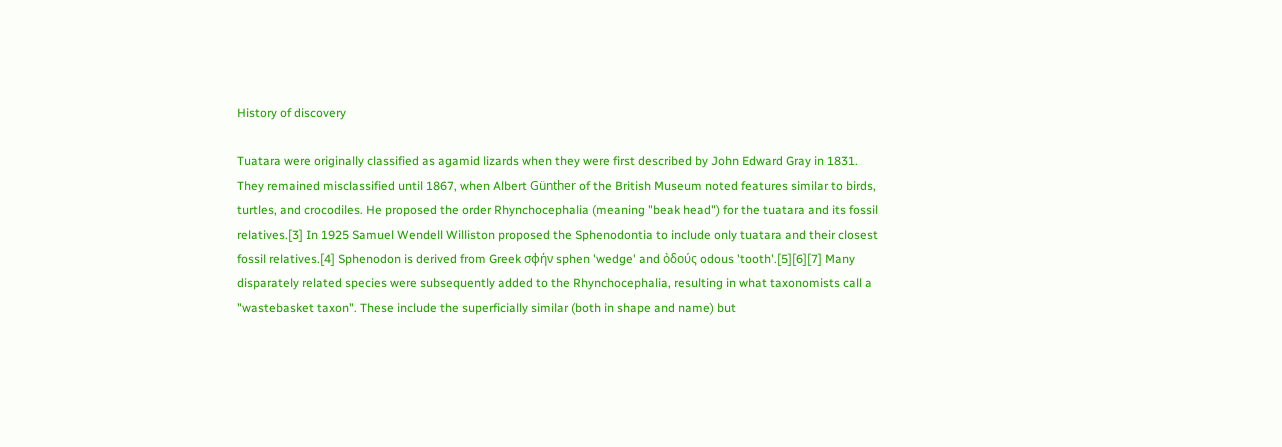History of discovery

Tuatara were originally classified as agamid lizards when they were first described by John Edward Gray in 1831. They remained misclassified until 1867, when Albert Günther of the British Museum noted features similar to birds, turtles, and crocodiles. He proposed the order Rhynchocephalia (meaning "beak head") for the tuatara and its fossil relatives.[3] In 1925 Samuel Wendell Williston proposed the Sphenodontia to include only tuatara and their closest fossil relatives.[4] Sphenodon is derived from Greek σφήν sphen 'wedge' and ὀδούς odous 'tooth'.[5][6][7] Many disparately related species were subsequently added to the Rhynchocephalia, resulting in what taxonomists call a "wastebasket taxon". These include the superficially similar (both in shape and name) but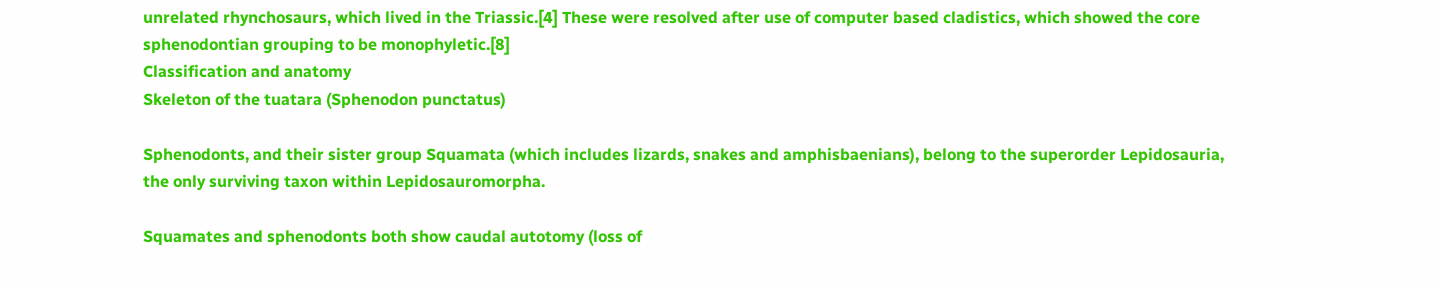unrelated rhynchosaurs, which lived in the Triassic.[4] These were resolved after use of computer based cladistics, which showed the core sphenodontian grouping to be monophyletic.[8]
Classification and anatomy
Skeleton of the tuatara (Sphenodon punctatus)

Sphenodonts, and their sister group Squamata (which includes lizards, snakes and amphisbaenians), belong to the superorder Lepidosauria, the only surviving taxon within Lepidosauromorpha.

Squamates and sphenodonts both show caudal autotomy (loss of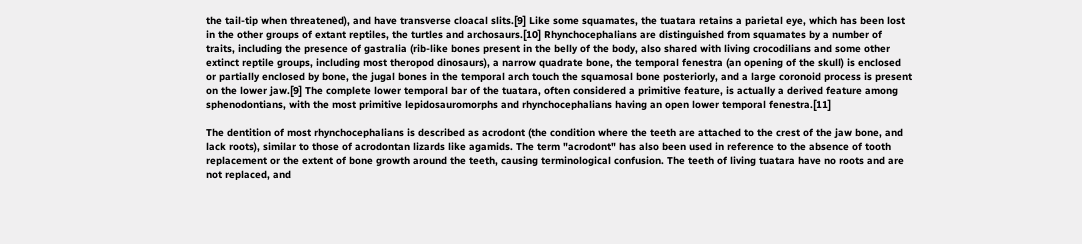the tail-tip when threatened), and have transverse cloacal slits.[9] Like some squamates, the tuatara retains a parietal eye, which has been lost in the other groups of extant reptiles, the turtles and archosaurs.[10] Rhynchocephalians are distinguished from squamates by a number of traits, including the presence of gastralia (rib-like bones present in the belly of the body, also shared with living crocodilians and some other extinct reptile groups, including most theropod dinosaurs), a narrow quadrate bone, the temporal fenestra (an opening of the skull) is enclosed or partially enclosed by bone, the jugal bones in the temporal arch touch the squamosal bone posteriorly, and a large coronoid process is present on the lower jaw.[9] The complete lower temporal bar of the tuatara, often considered a primitive feature, is actually a derived feature among sphenodontians, with the most primitive lepidosauromorphs and rhynchocephalians having an open lower temporal fenestra.[11]

The dentition of most rhynchocephalians is described as acrodont (the condition where the teeth are attached to the crest of the jaw bone, and lack roots), similar to those of acrodontan lizards like agamids. The term "acrodont" has also been used in reference to the absence of tooth replacement or the extent of bone growth around the teeth, causing terminological confusion. The teeth of living tuatara have no roots and are not replaced, and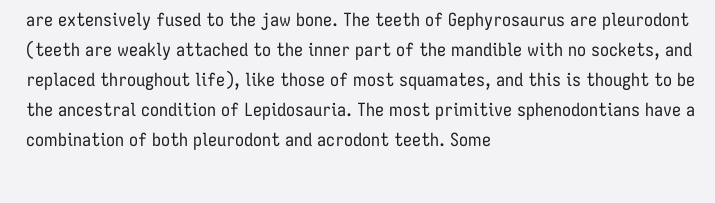are extensively fused to the jaw bone. The teeth of Gephyrosaurus are pleurodont (teeth are weakly attached to the inner part of the mandible with no sockets, and replaced throughout life), like those of most squamates, and this is thought to be the ancestral condition of Lepidosauria. The most primitive sphenodontians have a combination of both pleurodont and acrodont teeth. Some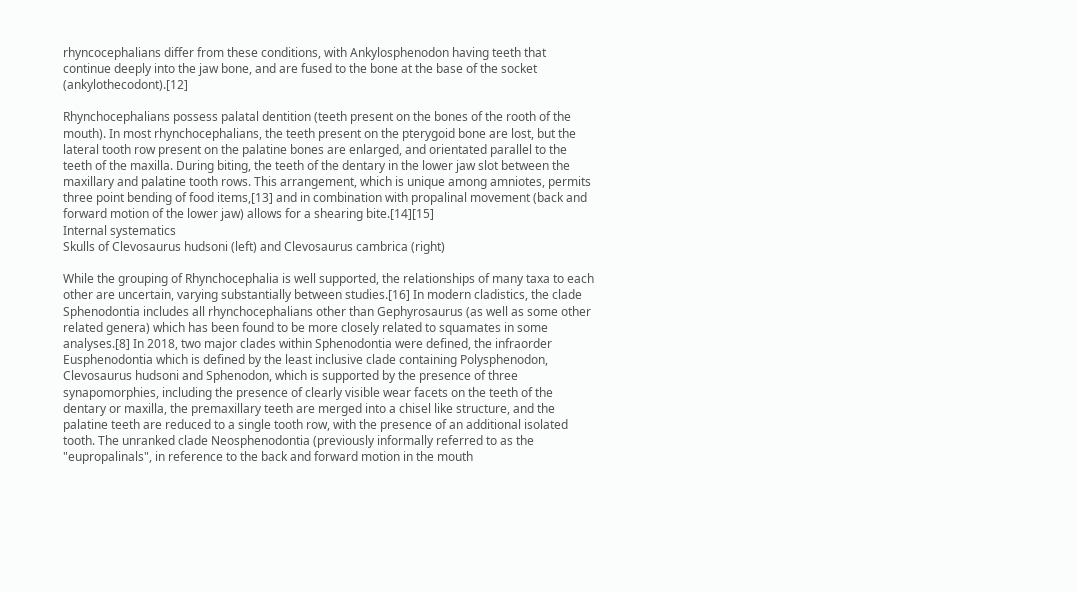rhyncocephalians differ from these conditions, with Ankylosphenodon having teeth that continue deeply into the jaw bone, and are fused to the bone at the base of the socket (ankylothecodont).[12]

Rhynchocephalians possess palatal dentition (teeth present on the bones of the rooth of the mouth). In most rhynchocephalians, the teeth present on the pterygoid bone are lost, but the lateral tooth row present on the palatine bones are enlarged, and orientated parallel to the teeth of the maxilla. During biting, the teeth of the dentary in the lower jaw slot between the maxillary and palatine tooth rows. This arrangement, which is unique among amniotes, permits three point bending of food items,[13] and in combination with propalinal movement (back and forward motion of the lower jaw) allows for a shearing bite.[14][15]
Internal systematics
Skulls of Clevosaurus hudsoni (left) and Clevosaurus cambrica (right)

While the grouping of Rhynchocephalia is well supported, the relationships of many taxa to each other are uncertain, varying substantially between studies.[16] In modern cladistics, the clade Sphenodontia includes all rhynchocephalians other than Gephyrosaurus (as well as some other related genera) which has been found to be more closely related to squamates in some analyses.[8] In 2018, two major clades within Sphenodontia were defined, the infraorder Eusphenodontia which is defined by the least inclusive clade containing Polysphenodon, Clevosaurus hudsoni and Sphenodon, which is supported by the presence of three synapomorphies, including the presence of clearly visible wear facets on the teeth of the dentary or maxilla, the premaxillary teeth are merged into a chisel like structure, and the palatine teeth are reduced to a single tooth row, with the presence of an additional isolated tooth. The unranked clade Neosphenodontia (previously informally referred to as the "eupropalinals", in reference to the back and forward motion in the mouth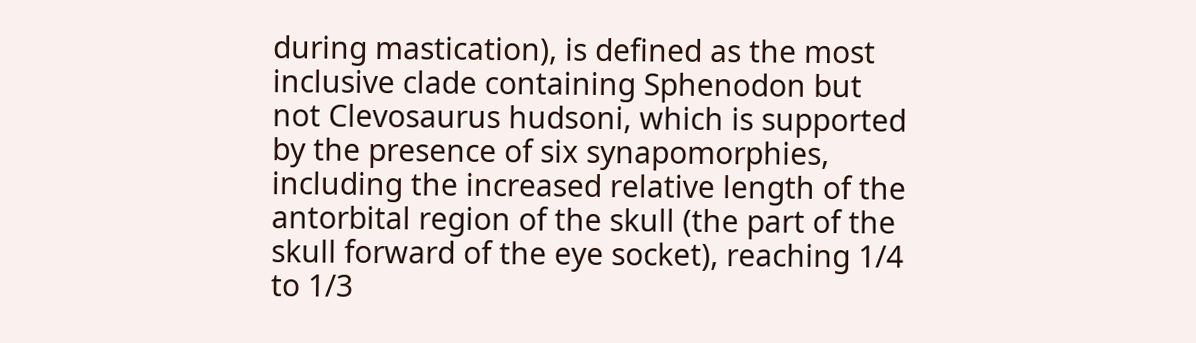during mastication), is defined as the most inclusive clade containing Sphenodon but not Clevosaurus hudsoni, which is supported by the presence of six synapomorphies, including the increased relative length of the antorbital region of the skull (the part of the skull forward of the eye socket), reaching 1/4 to 1/3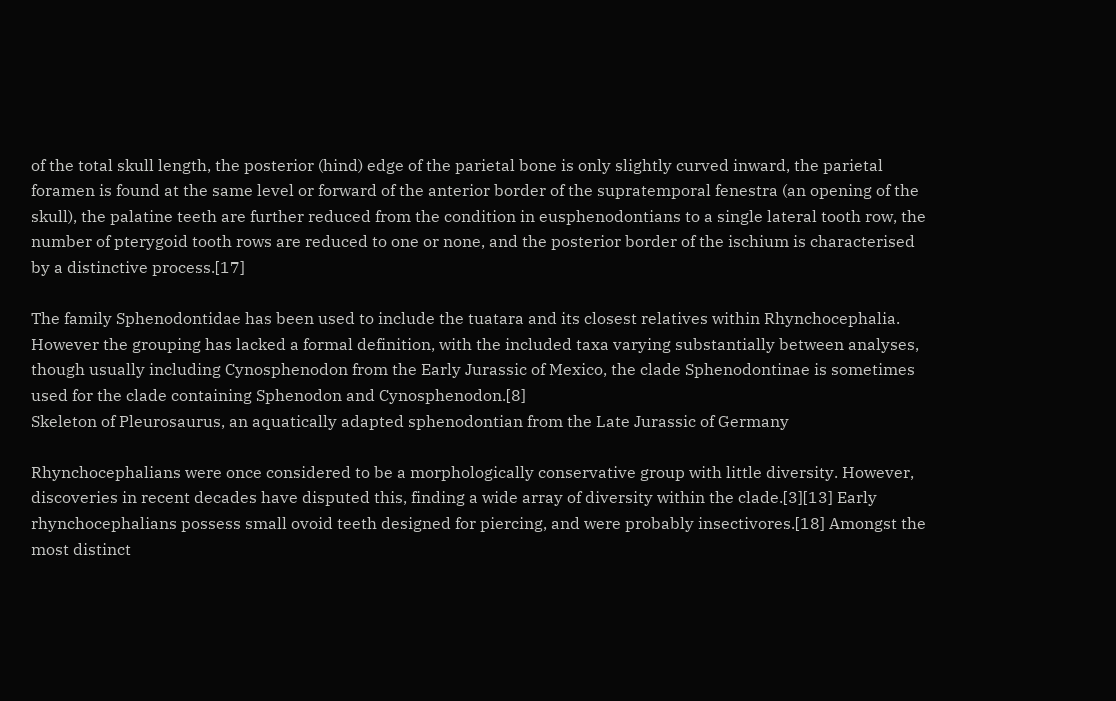of the total skull length, the posterior (hind) edge of the parietal bone is only slightly curved inward, the parietal foramen is found at the same level or forward of the anterior border of the supratemporal fenestra (an opening of the skull), the palatine teeth are further reduced from the condition in eusphenodontians to a single lateral tooth row, the number of pterygoid tooth rows are reduced to one or none, and the posterior border of the ischium is characterised by a distinctive process.[17]

The family Sphenodontidae has been used to include the tuatara and its closest relatives within Rhynchocephalia. However the grouping has lacked a formal definition, with the included taxa varying substantially between analyses, though usually including Cynosphenodon from the Early Jurassic of Mexico, the clade Sphenodontinae is sometimes used for the clade containing Sphenodon and Cynosphenodon.[8]
Skeleton of Pleurosaurus, an aquatically adapted sphenodontian from the Late Jurassic of Germany

Rhynchocephalians were once considered to be a morphologically conservative group with little diversity. However, discoveries in recent decades have disputed this, finding a wide array of diversity within the clade.[3][13] Early rhynchocephalians possess small ovoid teeth designed for piercing, and were probably insectivores.[18] Amongst the most distinct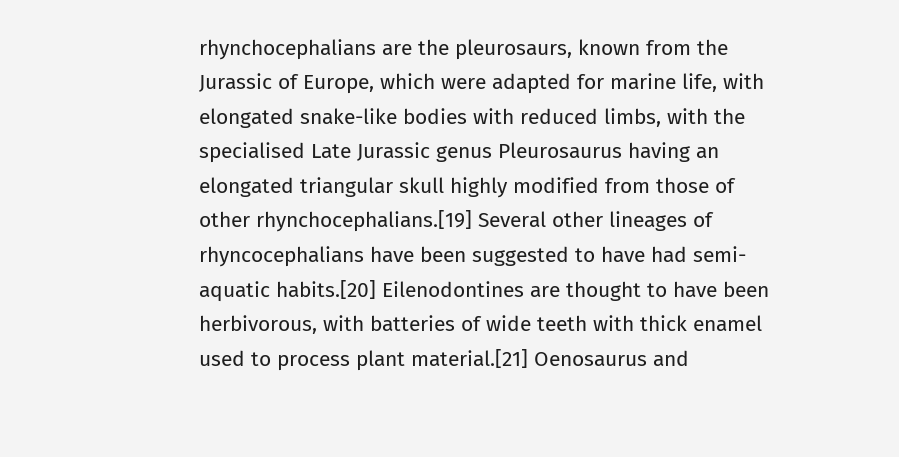rhynchocephalians are the pleurosaurs, known from the Jurassic of Europe, which were adapted for marine life, with elongated snake-like bodies with reduced limbs, with the specialised Late Jurassic genus Pleurosaurus having an elongated triangular skull highly modified from those of other rhynchocephalians.[19] Several other lineages of rhyncocephalians have been suggested to have had semi-aquatic habits.[20] Eilenodontines are thought to have been herbivorous, with batteries of wide teeth with thick enamel used to process plant material.[21] Oenosaurus and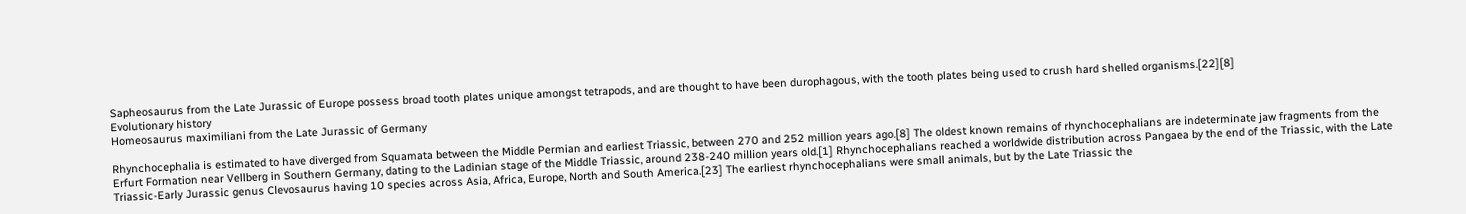Sapheosaurus from the Late Jurassic of Europe possess broad tooth plates unique amongst tetrapods, and are thought to have been durophagous, with the tooth plates being used to crush hard shelled organisms.[22][8]
Evolutionary history
Homeosaurus maximiliani from the Late Jurassic of Germany

Rhynchocephalia is estimated to have diverged from Squamata between the Middle Permian and earliest Triassic, between 270 and 252 million years ago.[8] The oldest known remains of rhynchocephalians are indeterminate jaw fragments from the Erfurt Formation near Vellberg in Southern Germany, dating to the Ladinian stage of the Middle Triassic, around 238-240 million years old.[1] Rhynchocephalians reached a worldwide distribution across Pangaea by the end of the Triassic, with the Late Triassic-Early Jurassic genus Clevosaurus having 10 species across Asia, Africa, Europe, North and South America.[23] The earliest rhynchocephalians were small animals, but by the Late Triassic the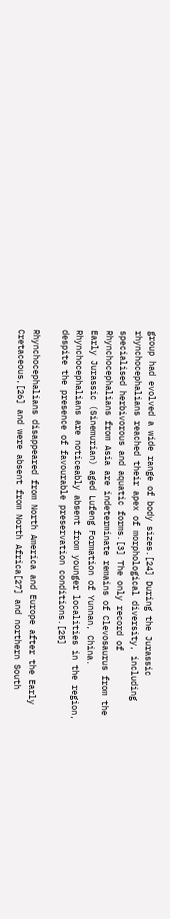group had evolved a wide range of body sizes.[24] During the Jurassic rhynchocephalians reached their apex of morphological diversity, including specialised herbivorous and aquatic forms.[3] The only record of Rhynchocephalians from Asia are indeterminate remains of Clevosaurus from the Early Jurassic (Sinemurian) aged Lufeng Formation of Yunnan, China. Rhynchocephalians are noticeably absent from younger localities in the region, despite the presence of favourable preservation conditions.[25]

Rhynchocephalians disappeared from North America and Europe after the Early Cretaceous,[26] and were absent from North Africa[27] and northern South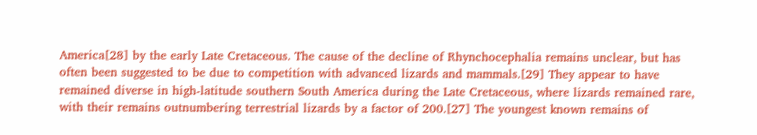America[28] by the early Late Cretaceous. The cause of the decline of Rhynchocephalia remains unclear, but has often been suggested to be due to competition with advanced lizards and mammals.[29] They appear to have remained diverse in high-latitude southern South America during the Late Cretaceous, where lizards remained rare, with their remains outnumbering terrestrial lizards by a factor of 200.[27] The youngest known remains of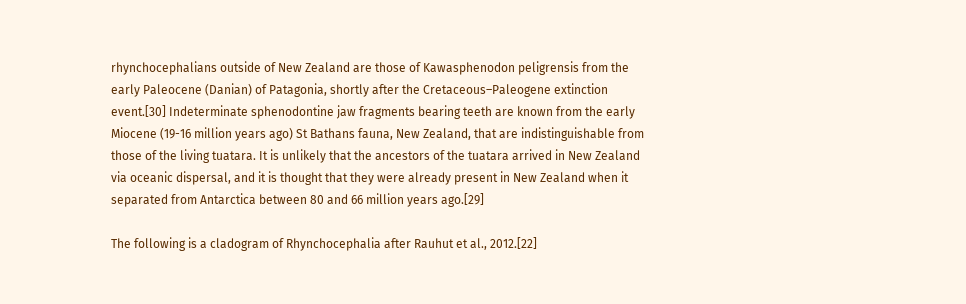rhynchocephalians outside of New Zealand are those of Kawasphenodon peligrensis from the early Paleocene (Danian) of Patagonia, shortly after the Cretaceous–Paleogene extinction event.[30] Indeterminate sphenodontine jaw fragments bearing teeth are known from the early Miocene (19-16 million years ago) St Bathans fauna, New Zealand, that are indistinguishable from those of the living tuatara. It is unlikely that the ancestors of the tuatara arrived in New Zealand via oceanic dispersal, and it is thought that they were already present in New Zealand when it separated from Antarctica between 80 and 66 million years ago.[29]

The following is a cladogram of Rhynchocephalia after Rauhut et al., 2012.[22]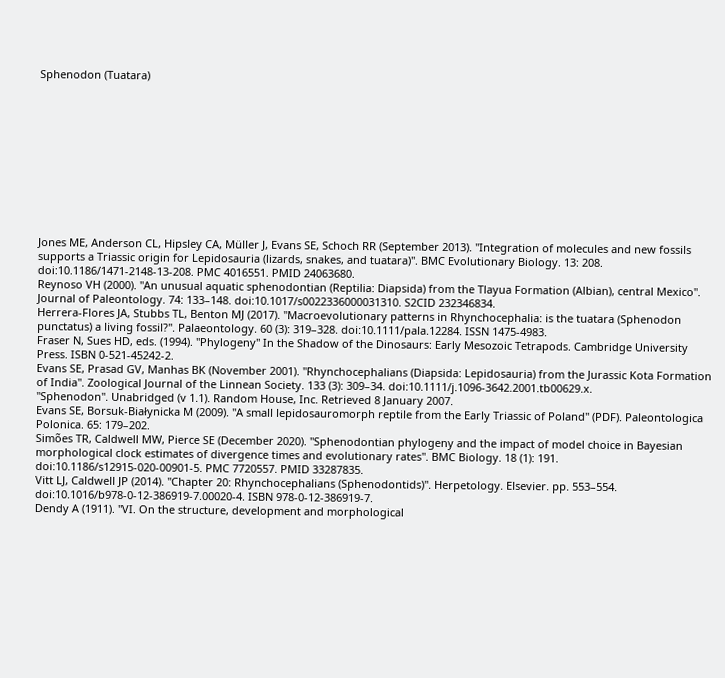Sphenodon (Tuatara)











Jones ME, Anderson CL, Hipsley CA, Müller J, Evans SE, Schoch RR (September 2013). "Integration of molecules and new fossils supports a Triassic origin for Lepidosauria (lizards, snakes, and tuatara)". BMC Evolutionary Biology. 13: 208. doi:10.1186/1471-2148-13-208. PMC 4016551. PMID 24063680.
Reynoso VH (2000). "An unusual aquatic sphenodontian (Reptilia: Diapsida) from the Tlayua Formation (Albian), central Mexico". Journal of Paleontology. 74: 133–148. doi:10.1017/s0022336000031310. S2CID 232346834.
Herrera-Flores JA, Stubbs TL, Benton MJ (2017). "Macroevolutionary patterns in Rhynchocephalia: is the tuatara (Sphenodon punctatus) a living fossil?". Palaeontology. 60 (3): 319–328. doi:10.1111/pala.12284. ISSN 1475-4983.
Fraser N, Sues HD, eds. (1994). "Phylogeny" In the Shadow of the Dinosaurs: Early Mesozoic Tetrapods. Cambridge University Press. ISBN 0-521-45242-2.
Evans SE, Prasad GV, Manhas BK (November 2001). "Rhynchocephalians (Diapsida: Lepidosauria) from the Jurassic Kota Formation of India". Zoological Journal of the Linnean Society. 133 (3): 309–34. doi:10.1111/j.1096-3642.2001.tb00629.x.
"Sphenodon". Unabridged (v 1.1). Random House, Inc. Retrieved 8 January 2007.
Evans SE, Borsuk-Białynicka M (2009). "A small lepidosauromorph reptile from the Early Triassic of Poland" (PDF). Paleontologica Polonica. 65: 179–202.
Simões TR, Caldwell MW, Pierce SE (December 2020). "Sphenodontian phylogeny and the impact of model choice in Bayesian morphological clock estimates of divergence times and evolutionary rates". BMC Biology. 18 (1): 191. doi:10.1186/s12915-020-00901-5. PMC 7720557. PMID 33287835.
Vitt LJ, Caldwell JP (2014). "Chapter 20: Rhynchocephalians (Sphenodontids)". Herpetology. Elsevier. pp. 553–554. doi:10.1016/b978-0-12-386919-7.00020-4. ISBN 978-0-12-386919-7.
Dendy A (1911). "VI. On the structure, development and morphological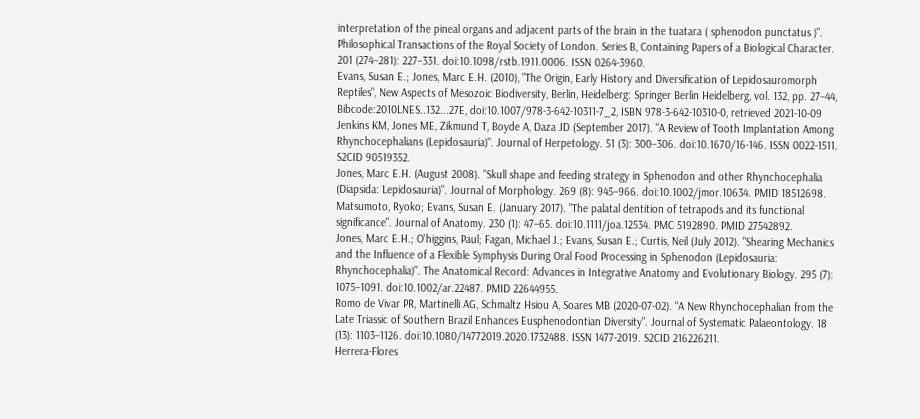interpretation of the pineal organs and adjacent parts of the brain in the tuatara ( sphenodon punctatus )". Philosophical Transactions of the Royal Society of London. Series B, Containing Papers of a Biological Character. 201 (274–281): 227–331. doi:10.1098/rstb.1911.0006. ISSN 0264-3960.
Evans, Susan E.; Jones, Marc E.H. (2010), "The Origin, Early History and Diversification of Lepidosauromorph Reptiles", New Aspects of Mesozoic Biodiversity, Berlin, Heidelberg: Springer Berlin Heidelberg, vol. 132, pp. 27–44, Bibcode:2010LNES..132...27E, doi:10.1007/978-3-642-10311-7_2, ISBN 978-3-642-10310-0, retrieved 2021-10-09
Jenkins KM, Jones ME, Zikmund T, Boyde A, Daza JD (September 2017). "A Review of Tooth Implantation Among Rhynchocephalians (Lepidosauria)". Journal of Herpetology. 51 (3): 300–306. doi:10.1670/16-146. ISSN 0022-1511. S2CID 90519352.
Jones, Marc E.H. (August 2008). "Skull shape and feeding strategy in Sphenodon and other Rhynchocephalia (Diapsida: Lepidosauria)". Journal of Morphology. 269 (8): 945–966. doi:10.1002/jmor.10634. PMID 18512698.
Matsumoto, Ryoko; Evans, Susan E. (January 2017). "The palatal dentition of tetrapods and its functional significance". Journal of Anatomy. 230 (1): 47–65. doi:10.1111/joa.12534. PMC 5192890. PMID 27542892.
Jones, Marc E.H.; O'higgins, Paul; Fagan, Michael J.; Evans, Susan E.; Curtis, Neil (July 2012). "Shearing Mechanics and the Influence of a Flexible Symphysis During Oral Food Processing in Sphenodon (Lepidosauria: Rhynchocephalia)". The Anatomical Record: Advances in Integrative Anatomy and Evolutionary Biology. 295 (7): 1075–1091. doi:10.1002/ar.22487. PMID 22644955.
Romo de Vivar PR, Martinelli AG, Schmaltz Hsiou A, Soares MB (2020-07-02). "A New Rhynchocephalian from the Late Triassic of Southern Brazil Enhances Eusphenodontian Diversity". Journal of Systematic Palaeontology. 18 (13): 1103–1126. doi:10.1080/14772019.2020.1732488. ISSN 1477-2019. S2CID 216226211.
Herrera-Flores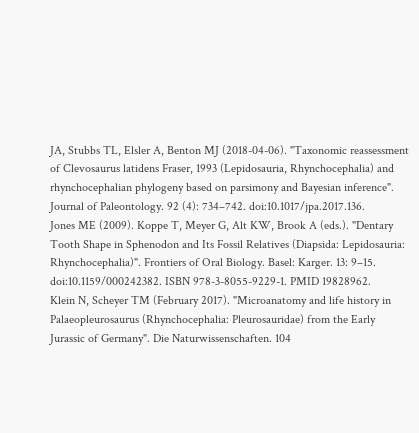JA, Stubbs TL, Elsler A, Benton MJ (2018-04-06). "Taxonomic reassessment of Clevosaurus latidens Fraser, 1993 (Lepidosauria, Rhynchocephalia) and rhynchocephalian phylogeny based on parsimony and Bayesian inference". Journal of Paleontology. 92 (4): 734–742. doi:10.1017/jpa.2017.136.
Jones ME (2009). Koppe T, Meyer G, Alt KW, Brook A (eds.). "Dentary Tooth Shape in Sphenodon and Its Fossil Relatives (Diapsida: Lepidosauria: Rhynchocephalia)". Frontiers of Oral Biology. Basel: Karger. 13: 9–15. doi:10.1159/000242382. ISBN 978-3-8055-9229-1. PMID 19828962.
Klein N, Scheyer TM (February 2017). "Microanatomy and life history in Palaeopleurosaurus (Rhynchocephalia: Pleurosauridae) from the Early Jurassic of Germany". Die Naturwissenschaften. 104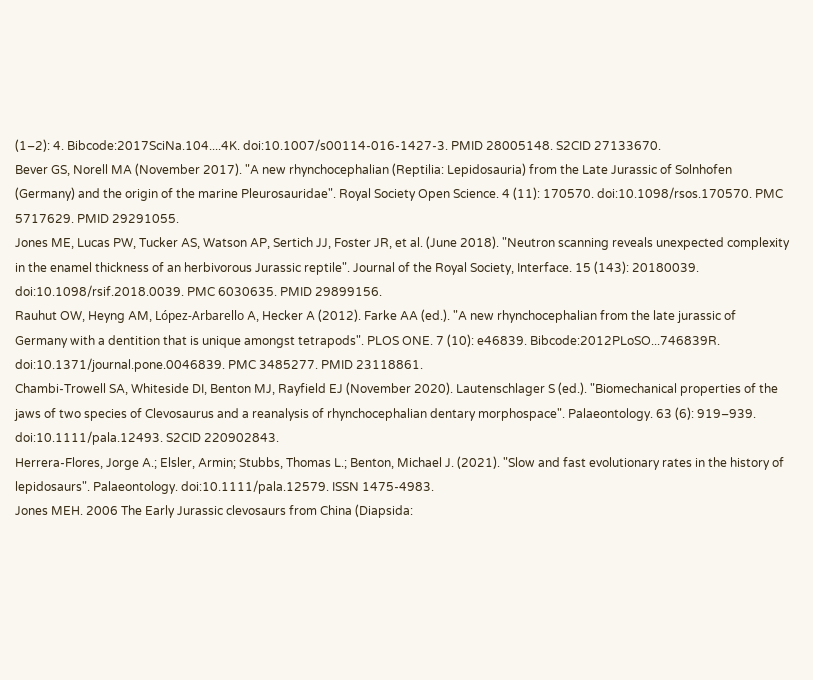(1–2): 4. Bibcode:2017SciNa.104....4K. doi:10.1007/s00114-016-1427-3. PMID 28005148. S2CID 27133670.
Bever GS, Norell MA (November 2017). "A new rhynchocephalian (Reptilia: Lepidosauria) from the Late Jurassic of Solnhofen (Germany) and the origin of the marine Pleurosauridae". Royal Society Open Science. 4 (11): 170570. doi:10.1098/rsos.170570. PMC 5717629. PMID 29291055.
Jones ME, Lucas PW, Tucker AS, Watson AP, Sertich JJ, Foster JR, et al. (June 2018). "Neutron scanning reveals unexpected complexity in the enamel thickness of an herbivorous Jurassic reptile". Journal of the Royal Society, Interface. 15 (143): 20180039. doi:10.1098/rsif.2018.0039. PMC 6030635. PMID 29899156.
Rauhut OW, Heyng AM, López-Arbarello A, Hecker A (2012). Farke AA (ed.). "A new rhynchocephalian from the late jurassic of Germany with a dentition that is unique amongst tetrapods". PLOS ONE. 7 (10): e46839. Bibcode:2012PLoSO...746839R. doi:10.1371/journal.pone.0046839. PMC 3485277. PMID 23118861.
Chambi-Trowell SA, Whiteside DI, Benton MJ, Rayfield EJ (November 2020). Lautenschlager S (ed.). "Biomechanical properties of the jaws of two species of Clevosaurus and a reanalysis of rhynchocephalian dentary morphospace". Palaeontology. 63 (6): 919–939. doi:10.1111/pala.12493. S2CID 220902843.
Herrera-Flores, Jorge A.; Elsler, Armin; Stubbs, Thomas L.; Benton, Michael J. (2021). "Slow and fast evolutionary rates in the history of lepidosaurs". Palaeontology. doi:10.1111/pala.12579. ISSN 1475-4983.
Jones MEH. 2006 The Early Jurassic clevosaurs from China (Diapsida: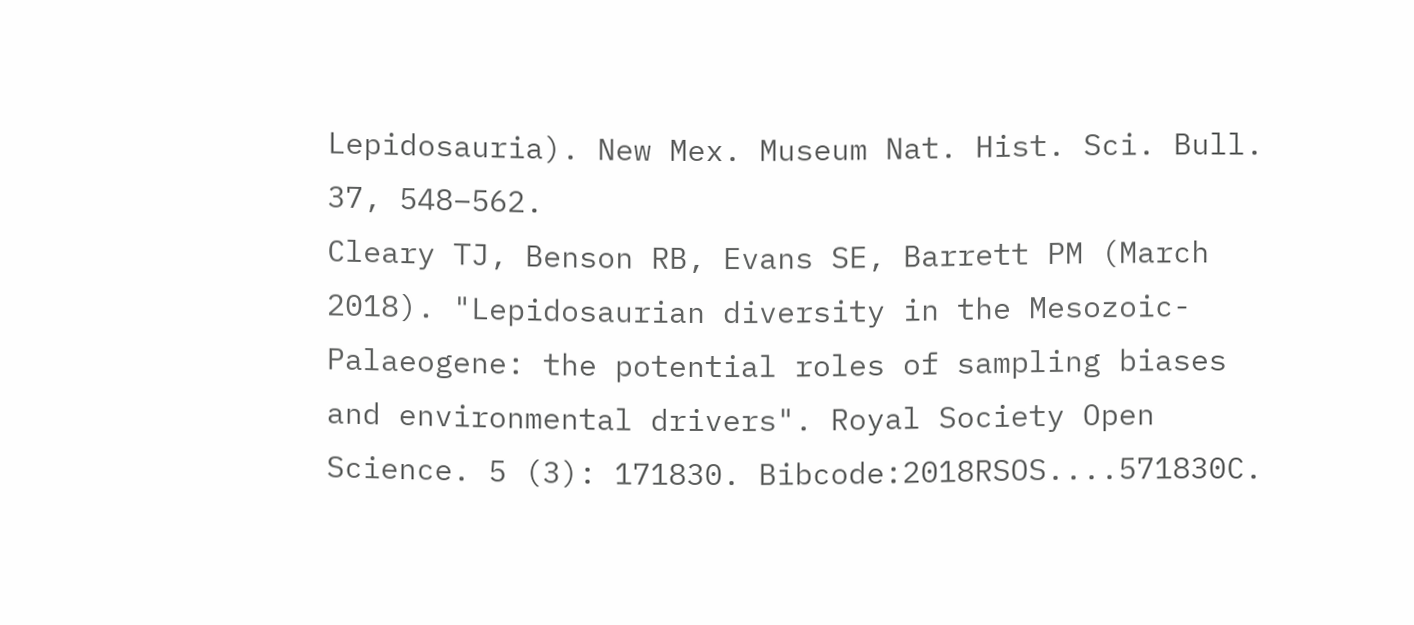Lepidosauria). New Mex. Museum Nat. Hist. Sci. Bull. 37, 548–562.
Cleary TJ, Benson RB, Evans SE, Barrett PM (March 2018). "Lepidosaurian diversity in the Mesozoic-Palaeogene: the potential roles of sampling biases and environmental drivers". Royal Society Open Science. 5 (3): 171830. Bibcode:2018RSOS....571830C.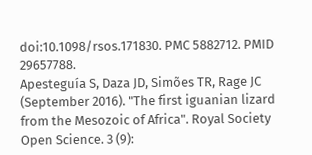doi:10.1098/rsos.171830. PMC 5882712. PMID 29657788.
Apesteguía S, Daza JD, Simões TR, Rage JC (September 2016). "The first iguanian lizard from the Mesozoic of Africa". Royal Society Open Science. 3 (9):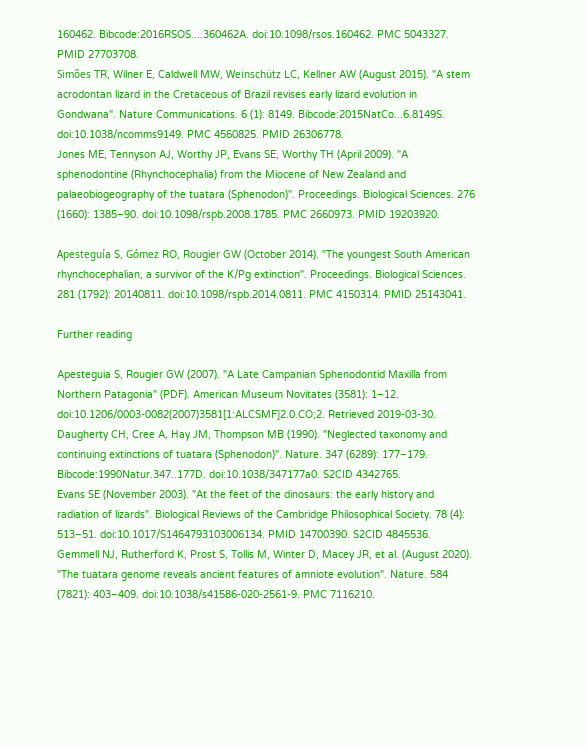160462. Bibcode:2016RSOS....360462A. doi:10.1098/rsos.160462. PMC 5043327. PMID 27703708.
Simões TR, Wilner E, Caldwell MW, Weinschütz LC, Kellner AW (August 2015). "A stem acrodontan lizard in the Cretaceous of Brazil revises early lizard evolution in Gondwana". Nature Communications. 6 (1): 8149. Bibcode:2015NatCo...6.8149S. doi:10.1038/ncomms9149. PMC 4560825. PMID 26306778.
Jones ME, Tennyson AJ, Worthy JP, Evans SE, Worthy TH (April 2009). "A sphenodontine (Rhynchocephalia) from the Miocene of New Zealand and palaeobiogeography of the tuatara (Sphenodon)". Proceedings. Biological Sciences. 276 (1660): 1385–90. doi:10.1098/rspb.2008.1785. PMC 2660973. PMID 19203920.

Apesteguía S, Gómez RO, Rougier GW (October 2014). "The youngest South American rhynchocephalian, a survivor of the K/Pg extinction". Proceedings. Biological Sciences. 281 (1792): 20140811. doi:10.1098/rspb.2014.0811. PMC 4150314. PMID 25143041.

Further reading

Apesteguia S, Rougier GW (2007). "A Late Campanian Sphenodontid Maxilla from Northern Patagonia" (PDF). American Museum Novitates (3581): 1–12. doi:10.1206/0003-0082(2007)3581[1:ALCSMF]2.0.CO;2. Retrieved 2019-03-30.
Daugherty CH, Cree A, Hay JM, Thompson MB (1990). "Neglected taxonomy and continuing extinctions of tuatara (Sphenodon)". Nature. 347 (6289): 177–179. Bibcode:1990Natur.347..177D. doi:10.1038/347177a0. S2CID 4342765.
Evans SE (November 2003). "At the feet of the dinosaurs: the early history and radiation of lizards". Biological Reviews of the Cambridge Philosophical Society. 78 (4): 513–51. doi:10.1017/S1464793103006134. PMID 14700390. S2CID 4845536.
Gemmell NJ, Rutherford K, Prost S, Tollis M, Winter D, Macey JR, et al. (August 2020). "The tuatara genome reveals ancient features of amniote evolution". Nature. 584 (7821): 403–409. doi:10.1038/s41586-020-2561-9. PMC 7116210.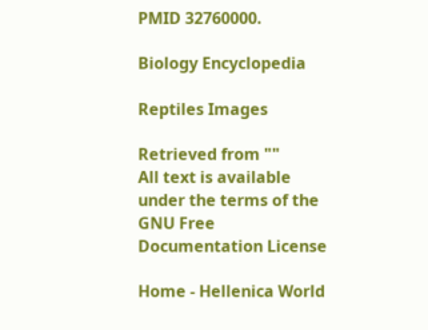PMID 32760000.

Biology Encyclopedia

Reptiles Images

Retrieved from ""
All text is available under the terms of the GNU Free Documentation License

Home - Hellenica World